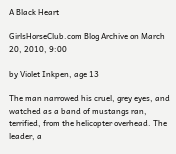A Black Heart

GirlsHorseClub.com Blog Archive on March 20, 2010, 9:00

by Violet Inkpen, age 13

The man narrowed his cruel, grey eyes, and watched as a band of mustangs ran, terrified, from the helicopter overhead. The leader, a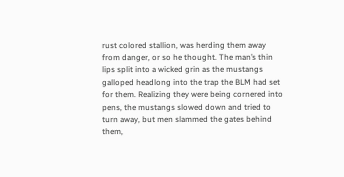rust colored stallion, was herding them away from danger, or so he thought. The man’s thin lips split into a wicked grin as the mustangs galloped headlong into the trap the BLM had set for them. Realizing they were being cornered into pens, the mustangs slowed down and tried to turn away, but men slammed the gates behind them,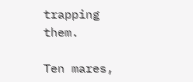trapping them.

Ten mares,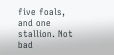five foals, and one stallion. Not bad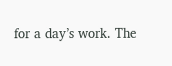for a day’s work. The